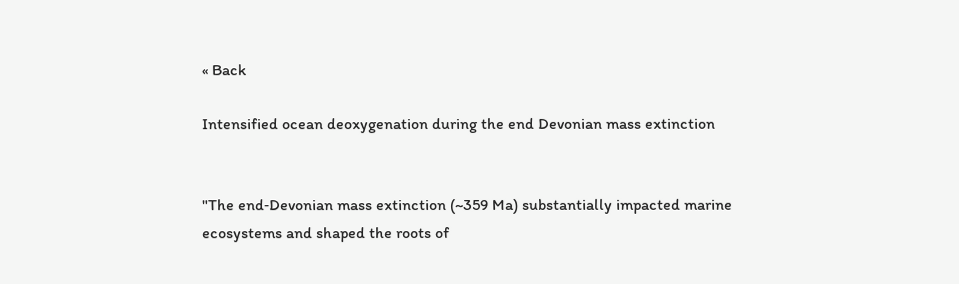« Back

Intensified ocean deoxygenation during the end Devonian mass extinction


"The end‐Devonian mass extinction (~359 Ma) substantially impacted marine ecosystems and shaped the roots of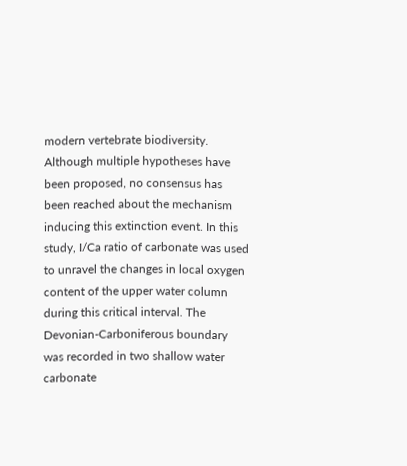modern vertebrate biodiversity. Although multiple hypotheses have been proposed, no consensus has been reached about the mechanism inducing this extinction event. In this study, I/Ca ratio of carbonate was used to unravel the changes in local oxygen content of the upper water column during this critical interval. The Devonian‐Carboniferous boundary was recorded in two shallow water carbonate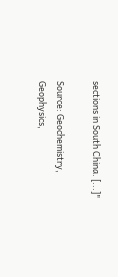sections in South China. [...]"

Source: Geochemistry, Geophysics,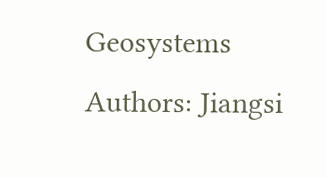Geosystems
Authors: Jiangsi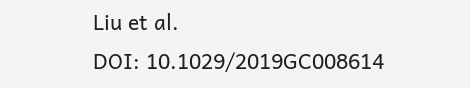Liu et al.
DOI: 10.1029/2019GC008614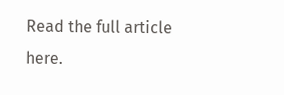Read the full article here.